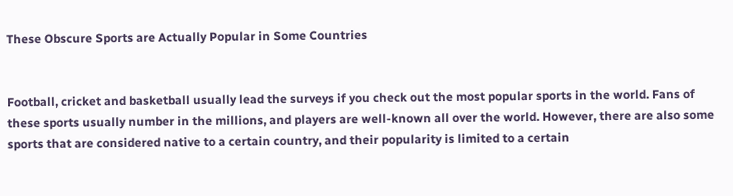These Obscure Sports are Actually Popular in Some Countries


Football, cricket and basketball usually lead the surveys if you check out the most popular sports in the world. Fans of these sports usually number in the millions, and players are well-known all over the world. However, there are also some sports that are considered native to a certain country, and their popularity is limited to a certain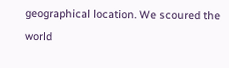geographical location. We scoured the world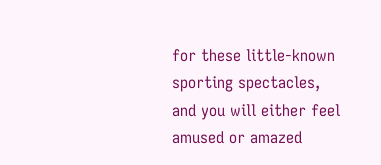for these little-known sporting spectacles, and you will either feel amused or amazed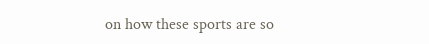on how these sports are so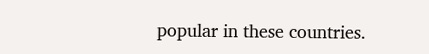popular in these countries.